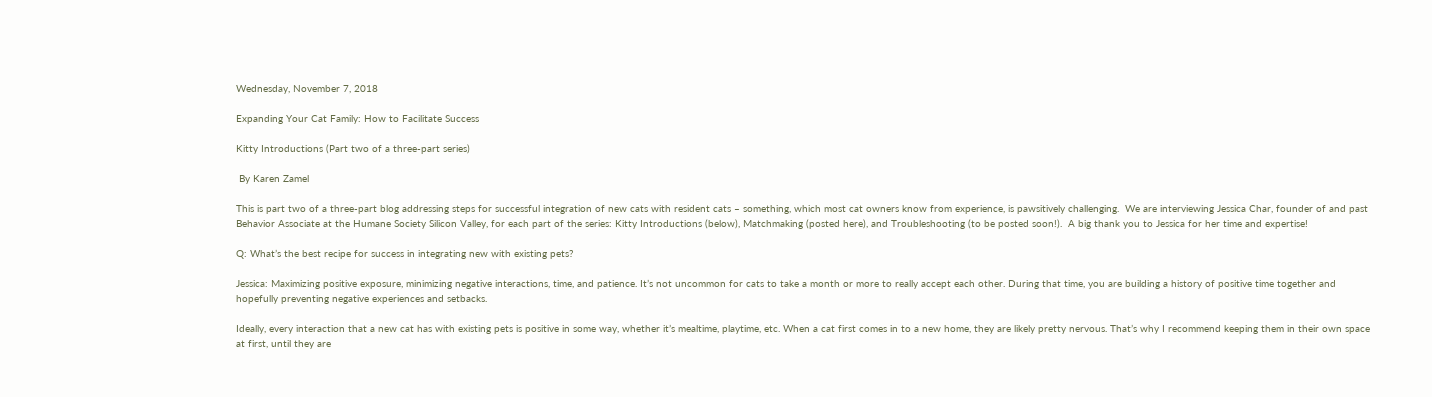Wednesday, November 7, 2018

Expanding Your Cat Family: How to Facilitate Success

Kitty Introductions (Part two of a three-part series)

 By Karen Zamel

This is part two of a three-part blog addressing steps for successful integration of new cats with resident cats – something, which most cat owners know from experience, is pawsitively challenging.  We are interviewing Jessica Char, founder of and past Behavior Associate at the Humane Society Silicon Valley, for each part of the series: Kitty Introductions (below), Matchmaking (posted here), and Troubleshooting (to be posted soon!).  A big thank you to Jessica for her time and expertise!

Q: What’s the best recipe for success in integrating new with existing pets?

Jessica: Maximizing positive exposure, minimizing negative interactions, time, and patience. It’s not uncommon for cats to take a month or more to really accept each other. During that time, you are building a history of positive time together and hopefully preventing negative experiences and setbacks.

Ideally, every interaction that a new cat has with existing pets is positive in some way, whether it’s mealtime, playtime, etc. When a cat first comes in to a new home, they are likely pretty nervous. That’s why I recommend keeping them in their own space at first, until they are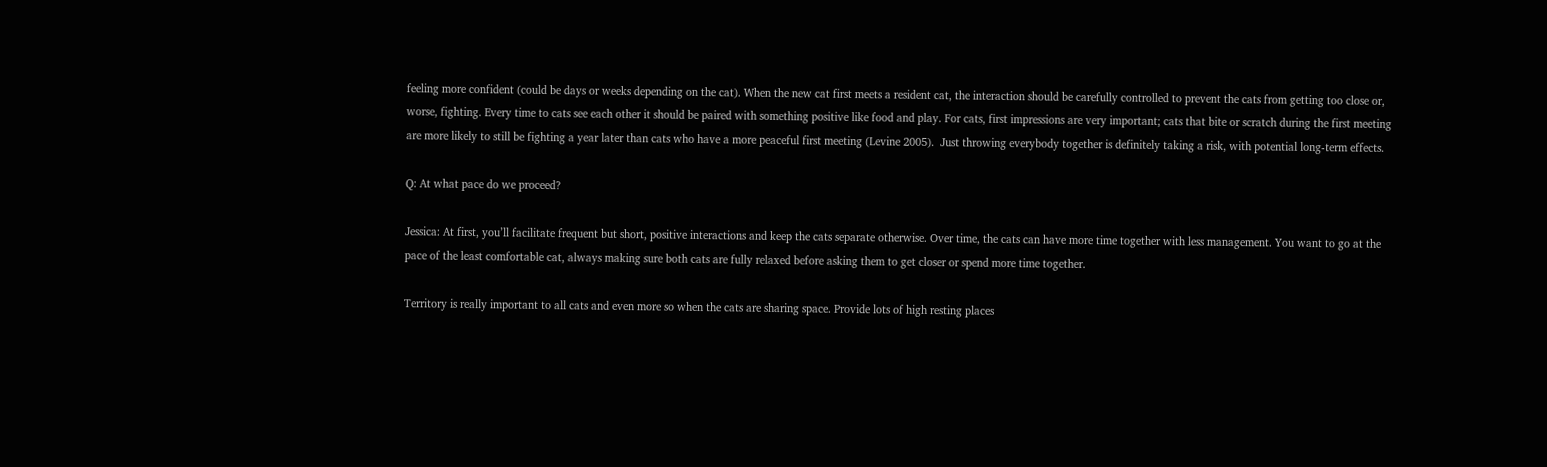feeling more confident (could be days or weeks depending on the cat). When the new cat first meets a resident cat, the interaction should be carefully controlled to prevent the cats from getting too close or, worse, fighting. Every time to cats see each other it should be paired with something positive like food and play. For cats, first impressions are very important; cats that bite or scratch during the first meeting are more likely to still be fighting a year later than cats who have a more peaceful first meeting (Levine 2005).  Just throwing everybody together is definitely taking a risk, with potential long-term effects.

Q: At what pace do we proceed?

Jessica: At first, you’ll facilitate frequent but short, positive interactions and keep the cats separate otherwise. Over time, the cats can have more time together with less management. You want to go at the pace of the least comfortable cat, always making sure both cats are fully relaxed before asking them to get closer or spend more time together.

Territory is really important to all cats and even more so when the cats are sharing space. Provide lots of high resting places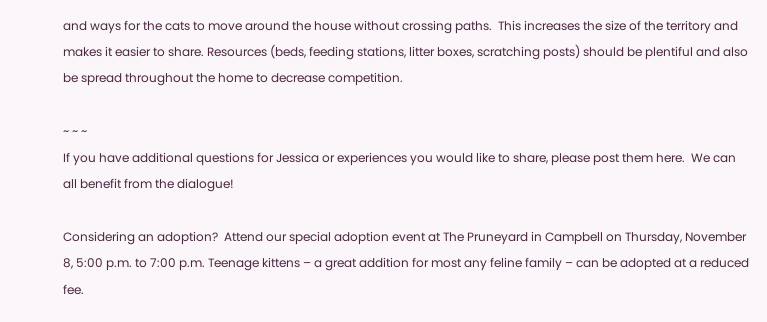and ways for the cats to move around the house without crossing paths.  This increases the size of the territory and makes it easier to share. Resources (beds, feeding stations, litter boxes, scratching posts) should be plentiful and also be spread throughout the home to decrease competition.

~ ~ ~
If you have additional questions for Jessica or experiences you would like to share, please post them here.  We can all benefit from the dialogue!

Considering an adoption?  Attend our special adoption event at The Pruneyard in Campbell on Thursday, November 8, 5:00 p.m. to 7:00 p.m. Teenage kittens – a great addition for most any feline family – can be adopted at a reduced fee.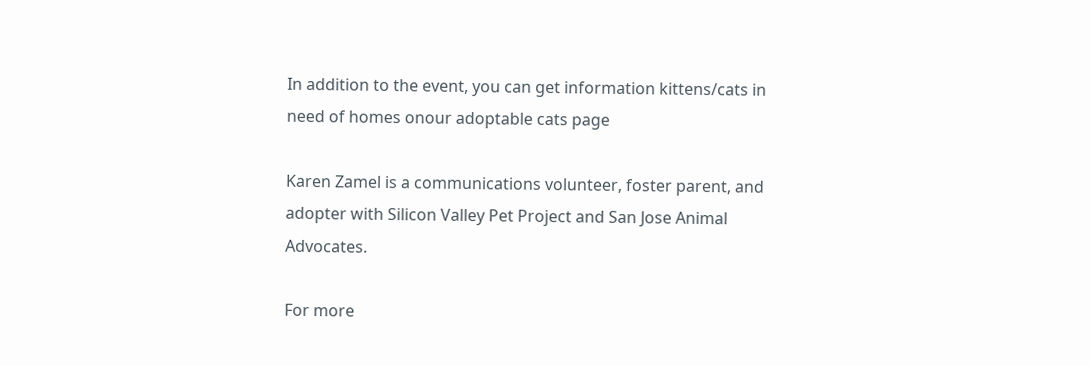In addition to the event, you can get information kittens/cats in need of homes onour adoptable cats page

Karen Zamel is a communications volunteer, foster parent, and adopter with Silicon Valley Pet Project and San Jose Animal Advocates.

For more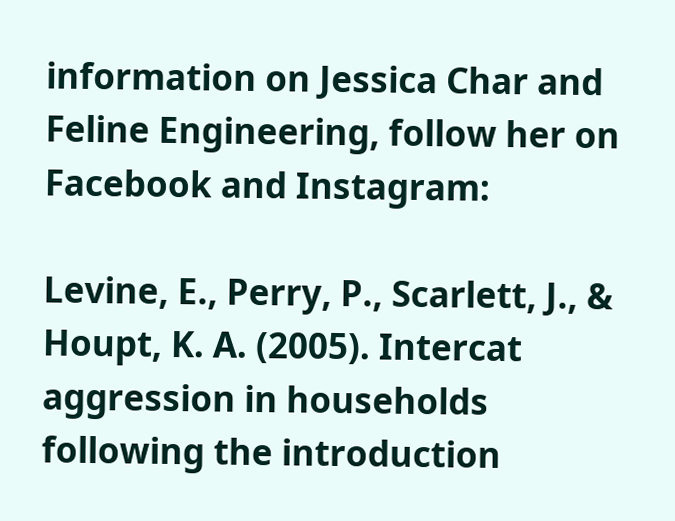information on Jessica Char and Feline Engineering, follow her on Facebook and Instagram:

Levine, E., Perry, P., Scarlett, J., & Houpt, K. A. (2005). Intercat aggression in households following the introduction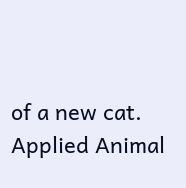of a new cat. Applied Animal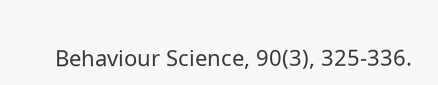Behaviour Science, 90(3), 325-336.